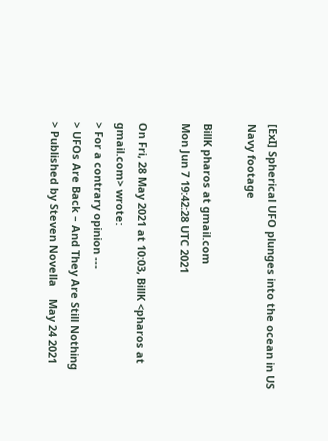[ExI] Spherical UFO plunges into the ocean in US Navy footage

BillK pharos at gmail.com
Mon Jun 7 19:42:28 UTC 2021

On Fri, 28 May 2021 at 10:03, BillK <pharos at gmail.com> wrote:
> For a contrary opinion ---
> UFOs Are Back – And They Are Still Nothing
> Published by Steven Novella    May 24 2021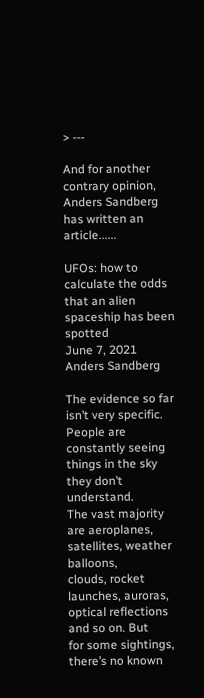> ---

And for another contrary opinion, Anders Sandberg has written an article......

UFOs: how to calculate the odds that an alien spaceship has been spotted
June 7, 2021   Anders Sandberg

The evidence so far isn’t very specific.
People are constantly seeing things in the sky they don’t understand.
The vast majority are aeroplanes, satellites, weather balloons,
clouds, rocket launches, auroras, optical reflections and so on. But
for some sightings, there’s no known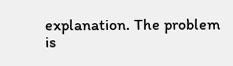explanation. The problem is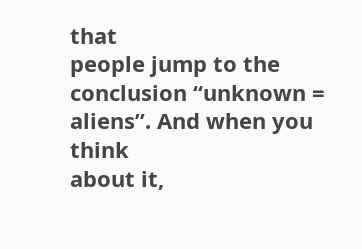that
people jump to the conclusion “unknown = aliens”. And when you think
about it,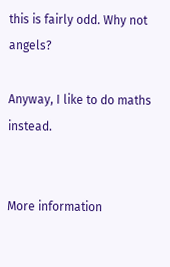this is fairly odd. Why not angels?

Anyway, I like to do maths instead.


More information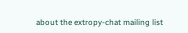about the extropy-chat mailing list